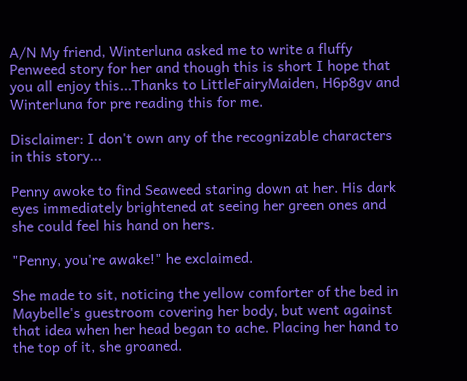A/N My friend, Winterluna asked me to write a fluffy Penweed story for her and though this is short I hope that you all enjoy this...Thanks to LittleFairyMaiden, H6p8gv and Winterluna for pre reading this for me.

Disclaimer: I don't own any of the recognizable characters in this story...

Penny awoke to find Seaweed staring down at her. His dark eyes immediately brightened at seeing her green ones and she could feel his hand on hers.

"Penny, you're awake!" he exclaimed.

She made to sit, noticing the yellow comforter of the bed in Maybelle's guestroom covering her body, but went against that idea when her head began to ache. Placing her hand to the top of it, she groaned.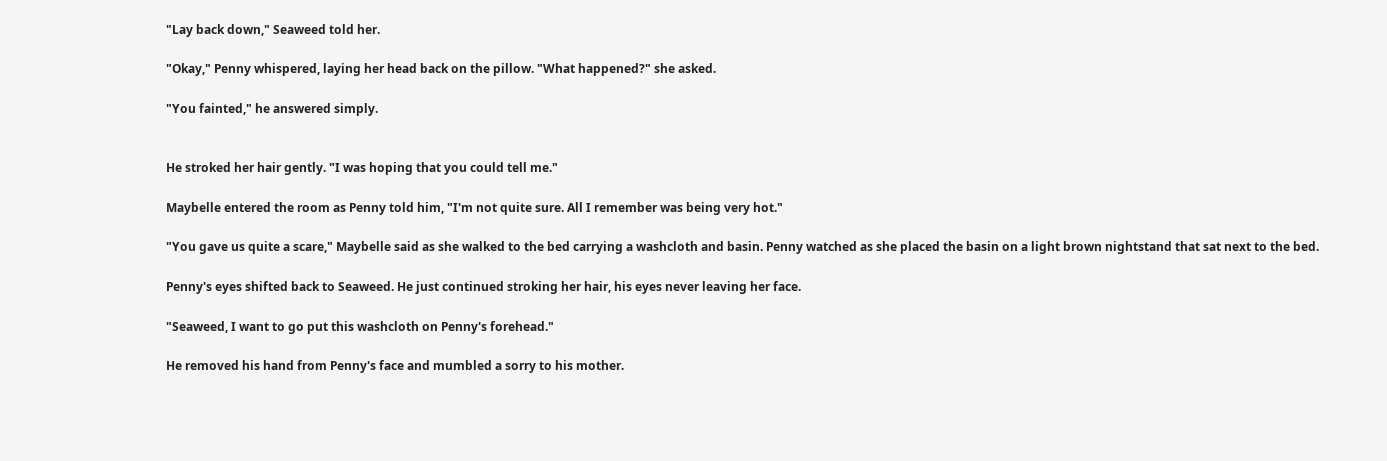"Lay back down," Seaweed told her.

"Okay," Penny whispered, laying her head back on the pillow. "What happened?" she asked.

"You fainted," he answered simply.


He stroked her hair gently. "I was hoping that you could tell me."

Maybelle entered the room as Penny told him, "I'm not quite sure. All I remember was being very hot."

"You gave us quite a scare," Maybelle said as she walked to the bed carrying a washcloth and basin. Penny watched as she placed the basin on a light brown nightstand that sat next to the bed.

Penny's eyes shifted back to Seaweed. He just continued stroking her hair, his eyes never leaving her face.

"Seaweed, I want to go put this washcloth on Penny's forehead."

He removed his hand from Penny's face and mumbled a sorry to his mother.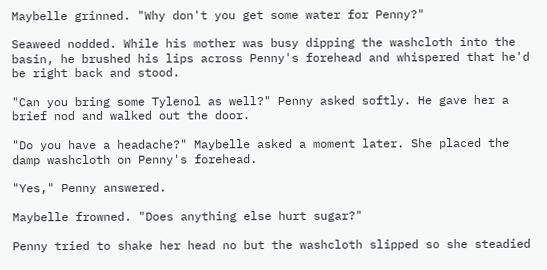Maybelle grinned. "Why don't you get some water for Penny?"

Seaweed nodded. While his mother was busy dipping the washcloth into the basin, he brushed his lips across Penny's forehead and whispered that he'd be right back and stood.

"Can you bring some Tylenol as well?" Penny asked softly. He gave her a brief nod and walked out the door.

"Do you have a headache?" Maybelle asked a moment later. She placed the damp washcloth on Penny's forehead.

"Yes," Penny answered.

Maybelle frowned. "Does anything else hurt sugar?"

Penny tried to shake her head no but the washcloth slipped so she steadied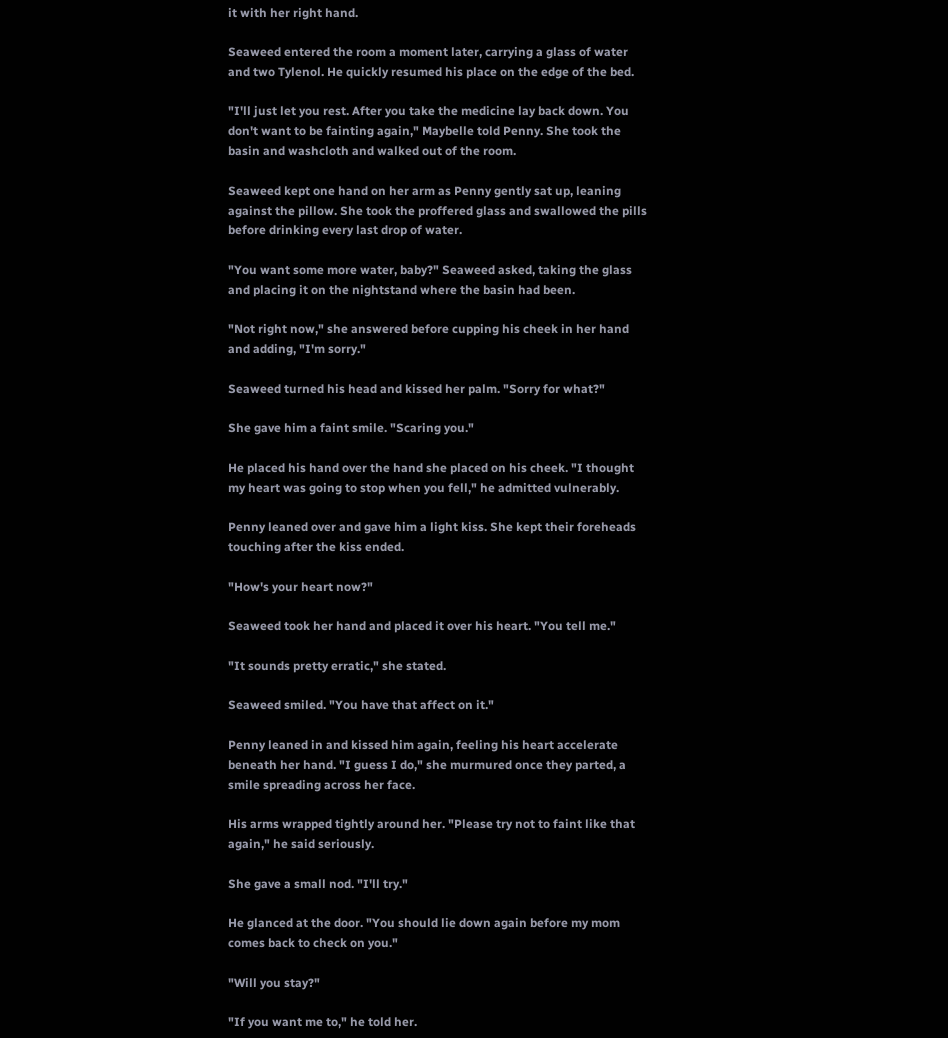it with her right hand.

Seaweed entered the room a moment later, carrying a glass of water and two Tylenol. He quickly resumed his place on the edge of the bed.

"I'll just let you rest. After you take the medicine lay back down. You don't want to be fainting again," Maybelle told Penny. She took the basin and washcloth and walked out of the room.

Seaweed kept one hand on her arm as Penny gently sat up, leaning against the pillow. She took the proffered glass and swallowed the pills before drinking every last drop of water.

"You want some more water, baby?" Seaweed asked, taking the glass and placing it on the nightstand where the basin had been.

"Not right now," she answered before cupping his cheek in her hand and adding, "I'm sorry."

Seaweed turned his head and kissed her palm. "Sorry for what?"

She gave him a faint smile. "Scaring you."

He placed his hand over the hand she placed on his cheek. "I thought my heart was going to stop when you fell," he admitted vulnerably.

Penny leaned over and gave him a light kiss. She kept their foreheads touching after the kiss ended.

"How's your heart now?"

Seaweed took her hand and placed it over his heart. "You tell me."

"It sounds pretty erratic," she stated.

Seaweed smiled. "You have that affect on it."

Penny leaned in and kissed him again, feeling his heart accelerate beneath her hand. "I guess I do," she murmured once they parted, a smile spreading across her face.

His arms wrapped tightly around her. "Please try not to faint like that again," he said seriously.

She gave a small nod. "I'll try."

He glanced at the door. "You should lie down again before my mom comes back to check on you."

"Will you stay?"

"If you want me to," he told her.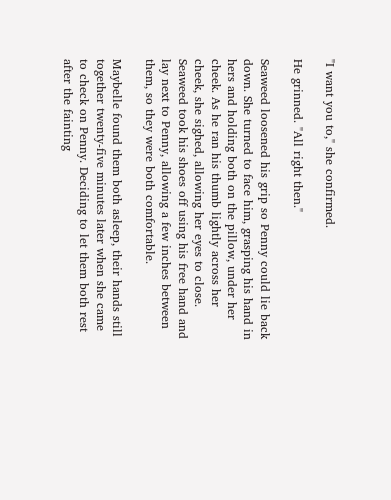"I want you to," she confirmed.

He grinned. "All right then."

Seaweed loosened his grip so Penny could lie back down. She turned to face him, grasping his hand in hers and holding both on the pillow, under her cheek. As he ran his thumb lightly across her cheek, she sighed, allowing her eyes to close. Seaweed took his shoes off using his free hand and lay next to Penny, allowing a few inches between them, so they were both comfortable.

Maybelle found them both asleep, their hands still together twenty-five minutes later when she came to check on Penny. Deciding to let them both rest after the fainting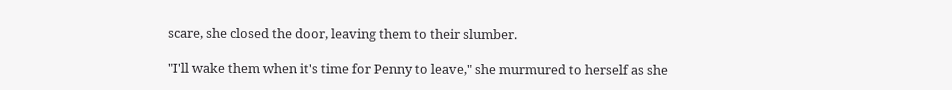scare, she closed the door, leaving them to their slumber.

"I'll wake them when it's time for Penny to leave," she murmured to herself as she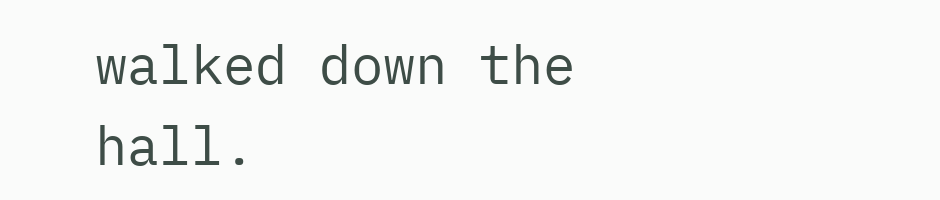walked down the hall.